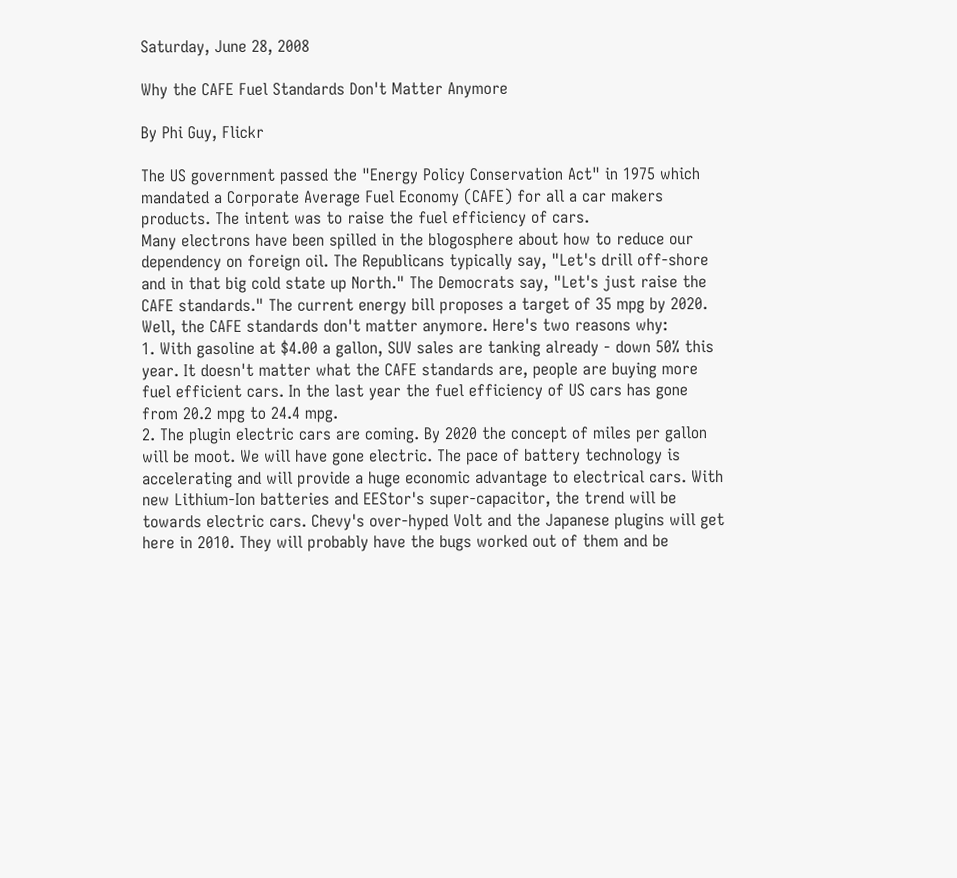Saturday, June 28, 2008

Why the CAFE Fuel Standards Don't Matter Anymore

By Phi Guy, Flickr

The US government passed the "Energy Policy Conservation Act" in 1975 which mandated a Corporate Average Fuel Economy (CAFE) for all a car makers products. The intent was to raise the fuel efficiency of cars.
Many electrons have been spilled in the blogosphere about how to reduce our dependency on foreign oil. The Republicans typically say, "Let's drill off-shore and in that big cold state up North." The Democrats say, "Let's just raise the CAFE standards." The current energy bill proposes a target of 35 mpg by 2020.
Well, the CAFE standards don't matter anymore. Here's two reasons why:
1. With gasoline at $4.00 a gallon, SUV sales are tanking already - down 50% this year. It doesn't matter what the CAFE standards are, people are buying more fuel efficient cars. In the last year the fuel efficiency of US cars has gone from 20.2 mpg to 24.4 mpg.
2. The plugin electric cars are coming. By 2020 the concept of miles per gallon will be moot. We will have gone electric. The pace of battery technology is accelerating and will provide a huge economic advantage to electrical cars. With new Lithium-Ion batteries and EEStor's super-capacitor, the trend will be towards electric cars. Chevy's over-hyped Volt and the Japanese plugins will get here in 2010. They will probably have the bugs worked out of them and be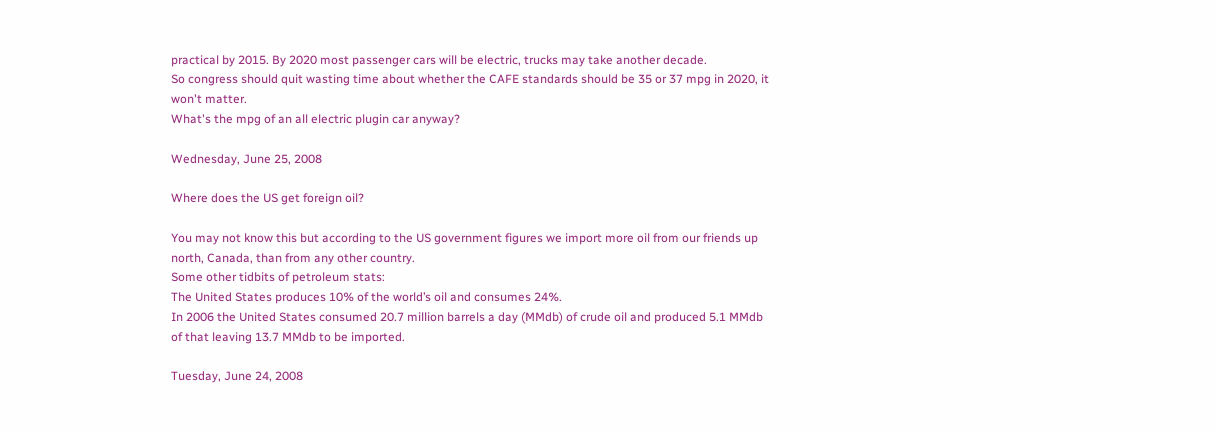practical by 2015. By 2020 most passenger cars will be electric, trucks may take another decade.
So congress should quit wasting time about whether the CAFE standards should be 35 or 37 mpg in 2020, it won't matter.
What's the mpg of an all electric plugin car anyway?

Wednesday, June 25, 2008

Where does the US get foreign oil?

You may not know this but according to the US government figures we import more oil from our friends up north, Canada, than from any other country.
Some other tidbits of petroleum stats:
The United States produces 10% of the world’s oil and consumes 24%.
In 2006 the United States consumed 20.7 million barrels a day (MMdb) of crude oil and produced 5.1 MMdb of that leaving 13.7 MMdb to be imported.

Tuesday, June 24, 2008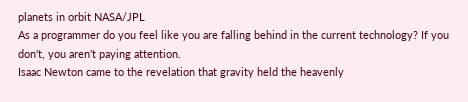planets in orbit NASA/JPL
As a programmer do you feel like you are falling behind in the current technology? If you don't, you aren't paying attention.
Isaac Newton came to the revelation that gravity held the heavenly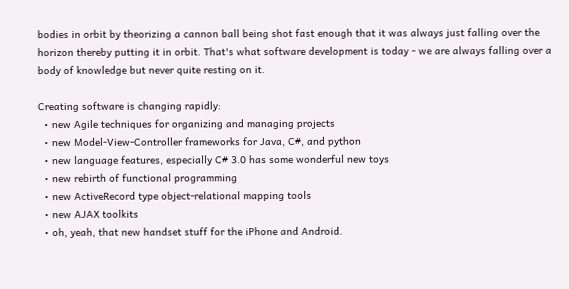bodies in orbit by theorizing a cannon ball being shot fast enough that it was always just falling over the horizon thereby putting it in orbit. That's what software development is today - we are always falling over a body of knowledge but never quite resting on it.

Creating software is changing rapidly:
  • new Agile techniques for organizing and managing projects
  • new Model-View-Controller frameworks for Java, C#, and python
  • new language features, especially C# 3.0 has some wonderful new toys
  • new rebirth of functional programming
  • new ActiveRecord type object-relational mapping tools
  • new AJAX toolkits
  • oh, yeah, that new handset stuff for the iPhone and Android.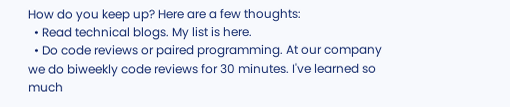How do you keep up? Here are a few thoughts:
  • Read technical blogs. My list is here.
  • Do code reviews or paired programming. At our company we do biweekly code reviews for 30 minutes. I've learned so much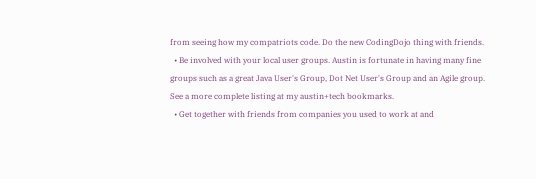from seeing how my compatriots code. Do the new CodingDojo thing with friends.
  • Be involved with your local user groups. Austin is fortunate in having many fine groups such as a great Java User's Group, Dot Net User's Group and an Agile group. See a more complete listing at my austin+tech bookmarks.
  • Get together with friends from companies you used to work at and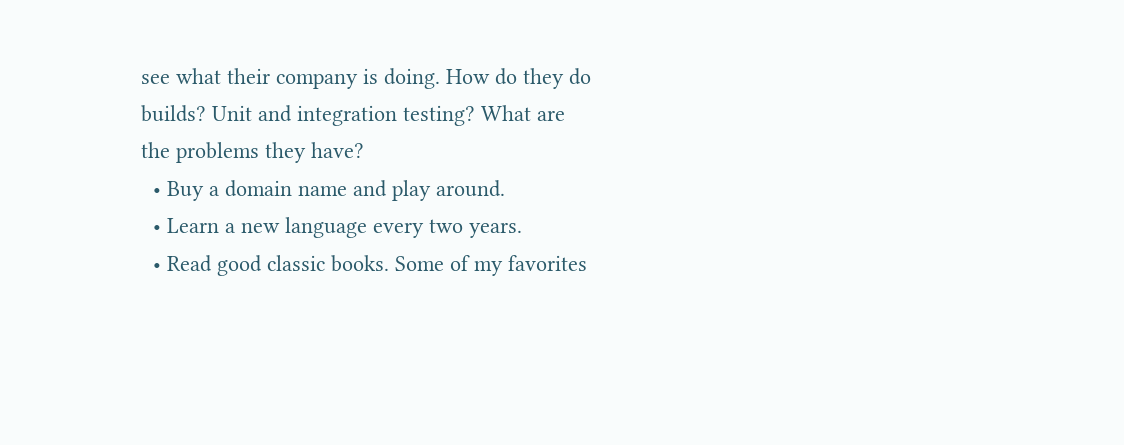see what their company is doing. How do they do builds? Unit and integration testing? What are the problems they have?
  • Buy a domain name and play around.
  • Learn a new language every two years.
  • Read good classic books. Some of my favorites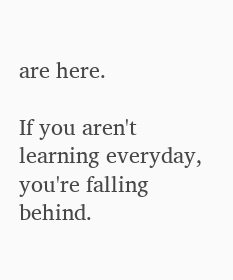are here.

If you aren't learning everyday, you're falling behind.